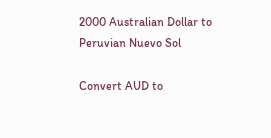2000 Australian Dollar to Peruvian Nuevo Sol

Convert AUD to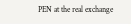PEN at the real exchange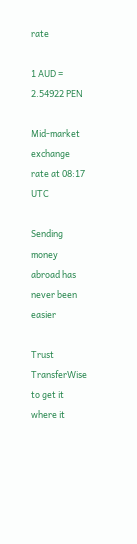rate

1 AUD = 2.54922 PEN

Mid-market exchange rate at 08:17 UTC

Sending money abroad has never been easier

Trust TransferWise to get it where it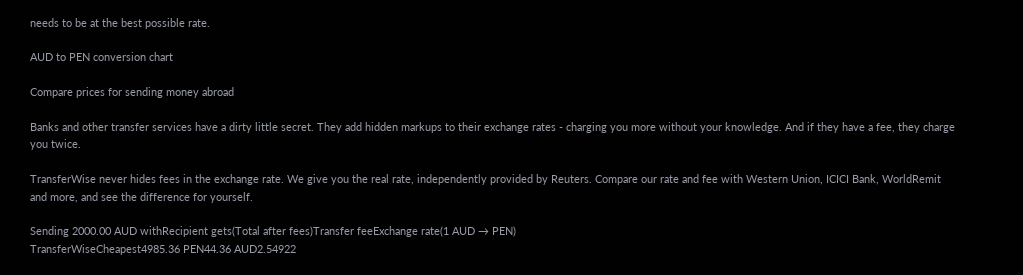needs to be at the best possible rate.

AUD to PEN conversion chart

Compare prices for sending money abroad

Banks and other transfer services have a dirty little secret. They add hidden markups to their exchange rates - charging you more without your knowledge. And if they have a fee, they charge you twice.

TransferWise never hides fees in the exchange rate. We give you the real rate, independently provided by Reuters. Compare our rate and fee with Western Union, ICICI Bank, WorldRemit and more, and see the difference for yourself.

Sending 2000.00 AUD withRecipient gets(Total after fees)Transfer feeExchange rate(1 AUD → PEN)
TransferWiseCheapest4985.36 PEN44.36 AUD2.54922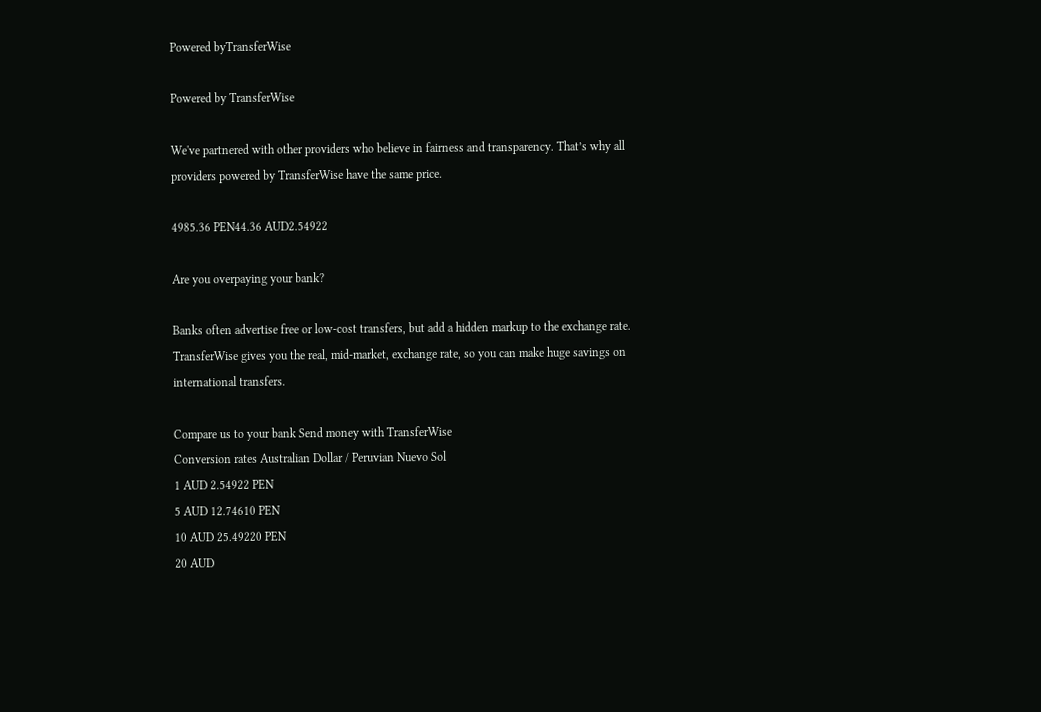Powered byTransferWise

Powered by TransferWise

We've partnered with other providers who believe in fairness and transparency. That’s why all providers powered by TransferWise have the same price.

4985.36 PEN44.36 AUD2.54922

Are you overpaying your bank?

Banks often advertise free or low-cost transfers, but add a hidden markup to the exchange rate. TransferWise gives you the real, mid-market, exchange rate, so you can make huge savings on international transfers.

Compare us to your bank Send money with TransferWise
Conversion rates Australian Dollar / Peruvian Nuevo Sol
1 AUD 2.54922 PEN
5 AUD 12.74610 PEN
10 AUD 25.49220 PEN
20 AUD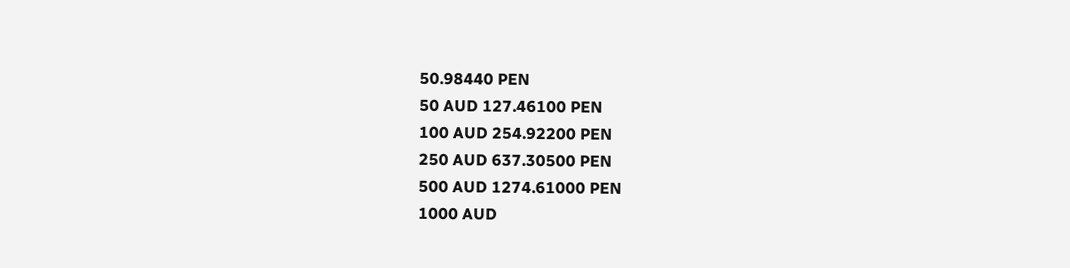50.98440 PEN
50 AUD 127.46100 PEN
100 AUD 254.92200 PEN
250 AUD 637.30500 PEN
500 AUD 1274.61000 PEN
1000 AUD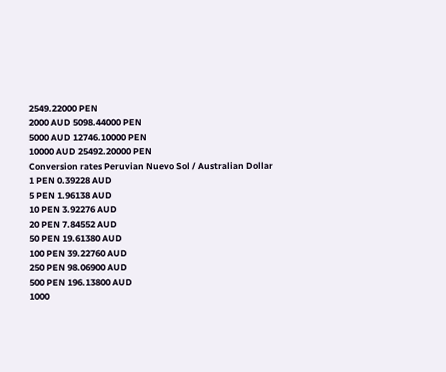2549.22000 PEN
2000 AUD 5098.44000 PEN
5000 AUD 12746.10000 PEN
10000 AUD 25492.20000 PEN
Conversion rates Peruvian Nuevo Sol / Australian Dollar
1 PEN 0.39228 AUD
5 PEN 1.96138 AUD
10 PEN 3.92276 AUD
20 PEN 7.84552 AUD
50 PEN 19.61380 AUD
100 PEN 39.22760 AUD
250 PEN 98.06900 AUD
500 PEN 196.13800 AUD
1000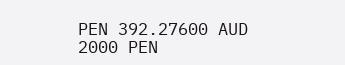PEN 392.27600 AUD
2000 PEN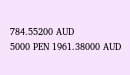784.55200 AUD
5000 PEN 1961.38000 AUD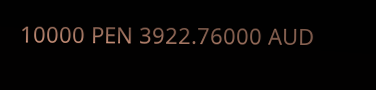10000 PEN 3922.76000 AUD